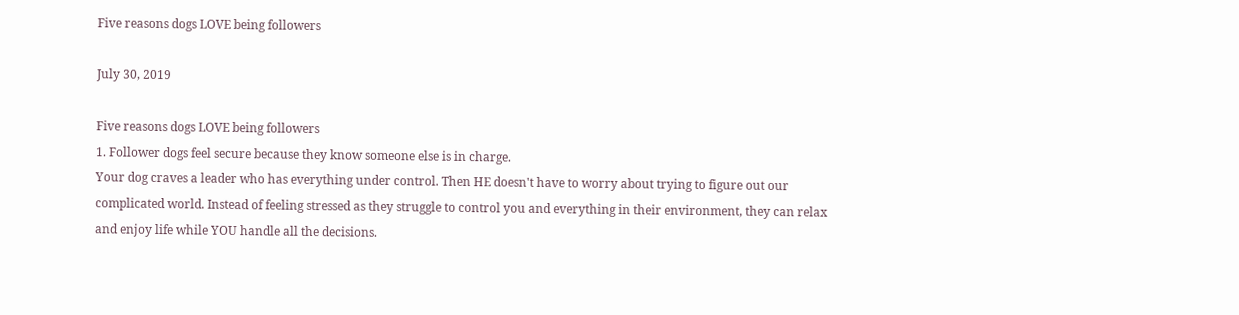Five reasons dogs LOVE being followers

July 30, 2019

Five reasons dogs LOVE being followers
1. Follower dogs feel secure because they know someone else is in charge.
Your dog craves a leader who has everything under control. Then HE doesn't have to worry about trying to figure out our complicated world. Instead of feeling stressed as they struggle to control you and everything in their environment, they can relax and enjoy life while YOU handle all the decisions.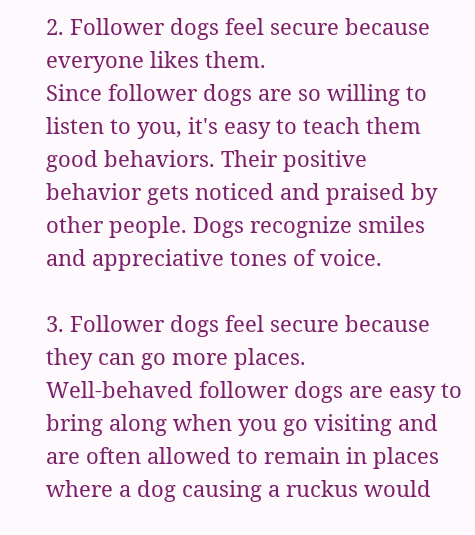2. Follower dogs feel secure because everyone likes them.
Since follower dogs are so willing to listen to you, it's easy to teach them good behaviors. Their positive behavior gets noticed and praised by other people. Dogs recognize smiles and appreciative tones of voice.

3. Follower dogs feel secure because they can go more places.
Well-behaved follower dogs are easy to bring along when you go visiting and are often allowed to remain in places where a dog causing a ruckus would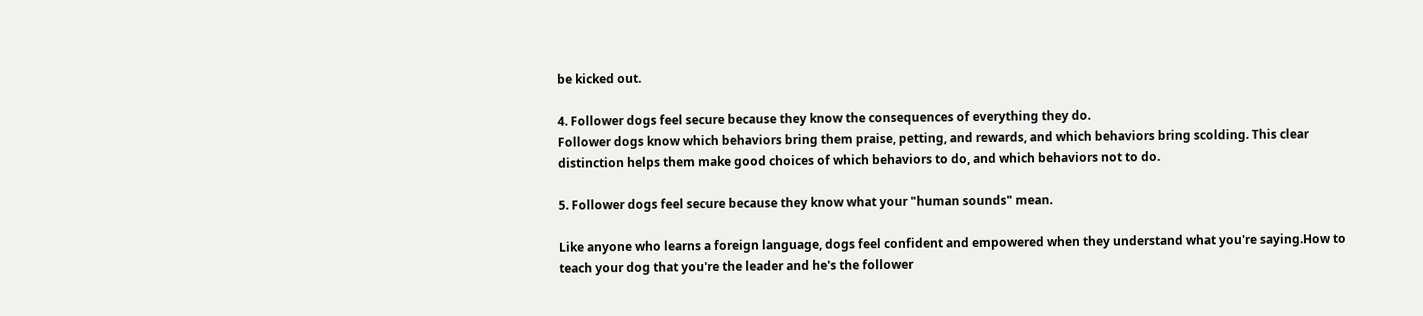be kicked out.

4. Follower dogs feel secure because they know the consequences of everything they do.
Follower dogs know which behaviors bring them praise, petting, and rewards, and which behaviors bring scolding. This clear distinction helps them make good choices of which behaviors to do, and which behaviors not to do.

5. Follower dogs feel secure because they know what your "human sounds" mean.

Like anyone who learns a foreign language, dogs feel confident and empowered when they understand what you're saying.How to teach your dog that you're the leader and he's the follower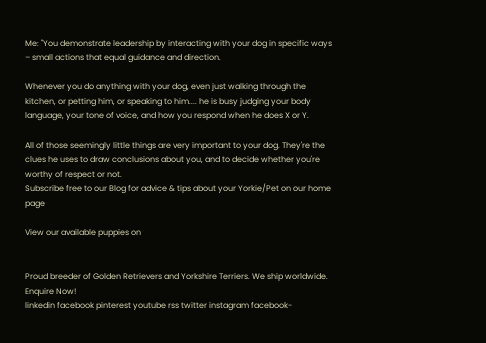Me: "You demonstrate leadership by interacting with your dog in specific ways – small actions that equal guidance and direction.

Whenever you do anything with your dog, even just walking through the kitchen, or petting him, or speaking to him.... he is busy judging your body language, your tone of voice, and how you respond when he does X or Y.

All of those seemingly little things are very important to your dog. They're the clues he uses to draw conclusions about you, and to decide whether you're worthy of respect or not.
Subscribe free to our Blog for advice & tips about your Yorkie/Pet on our home page

View our available puppies on


Proud breeder of Golden Retrievers and Yorkshire Terriers. We ship worldwide.
Enquire Now!
linkedin facebook pinterest youtube rss twitter instagram facebook-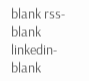blank rss-blank linkedin-blank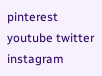pinterest youtube twitter instagram